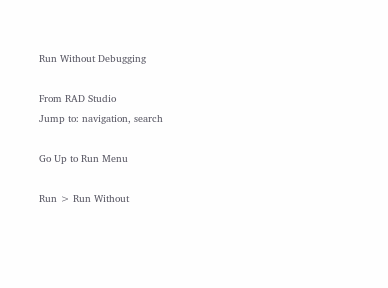Run Without Debugging

From RAD Studio
Jump to: navigation, search

Go Up to Run Menu

Run > Run Without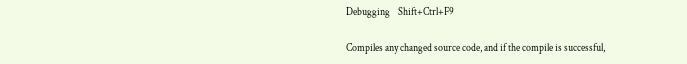Debugging    Shift+Ctrl+F9

Compiles any changed source code, and if the compile is successful,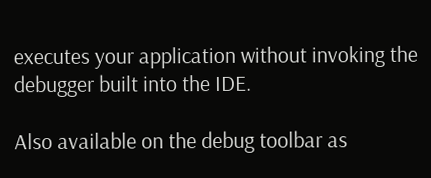executes your application without invoking the debugger built into the IDE.

Also available on the debug toolbar as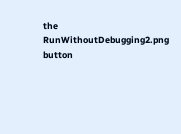the RunWithoutDebugging2.png button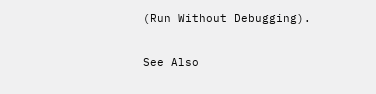(Run Without Debugging).

See Also